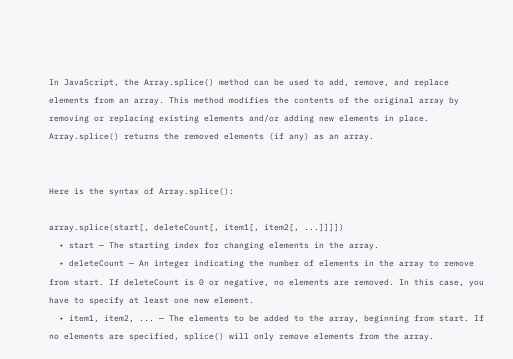In JavaScript, the Array.splice() method can be used to add, remove, and replace elements from an array. This method modifies the contents of the original array by removing or replacing existing elements and/or adding new elements in place. Array.splice() returns the removed elements (if any) as an array.


Here is the syntax of Array.splice():

array.splice(start[, deleteCount[, item1[, item2[, ...]]]])
  • start — The starting index for changing elements in the array.
  • deleteCount — An integer indicating the number of elements in the array to remove from start. If deleteCount is 0 or negative, no elements are removed. In this case, you have to specify at least one new element.
  • item1, item2, ... — The elements to be added to the array, beginning from start. If no elements are specified, splice() will only remove elements from the array.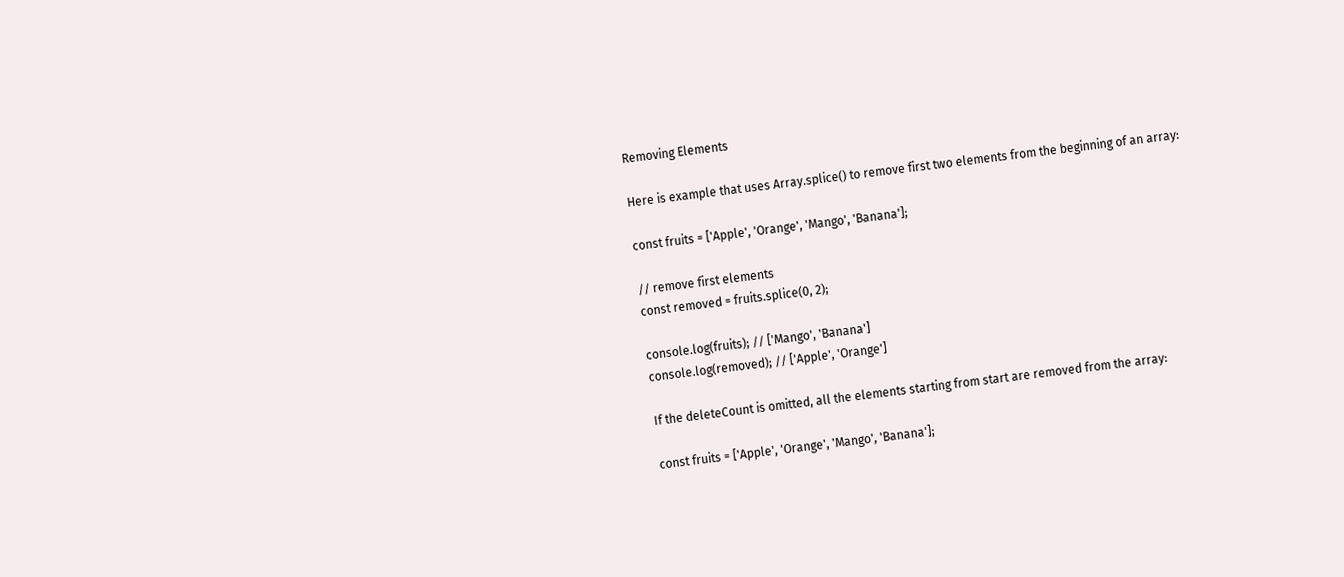Removing Elements

Here is example that uses Array.splice() to remove first two elements from the beginning of an array:

const fruits = ['Apple', 'Orange', 'Mango', 'Banana'];

// remove first elements
const removed = fruits.splice(0, 2);

console.log(fruits); // ['Mango', 'Banana']
console.log(removed); // ['Apple', 'Orange']

If the deleteCount is omitted, all the elements starting from start are removed from the array:

const fruits = ['Apple', 'Orange', 'Mango', 'Banana'];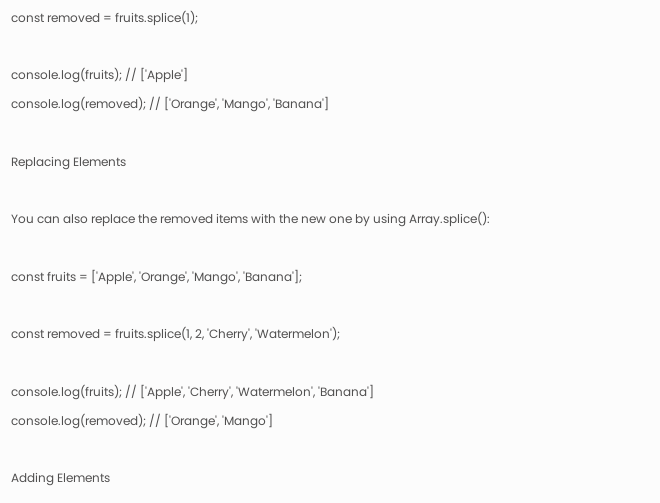const removed = fruits.splice(1);

console.log(fruits); // ['Apple']
console.log(removed); // ['Orange', 'Mango', 'Banana']

Replacing Elements

You can also replace the removed items with the new one by using Array.splice():

const fruits = ['Apple', 'Orange', 'Mango', 'Banana'];

const removed = fruits.splice(1, 2, 'Cherry', 'Watermelon');

console.log(fruits); // ['Apple', 'Cherry', 'Watermelon', 'Banana']
console.log(removed); // ['Orange', 'Mango']

Adding Elements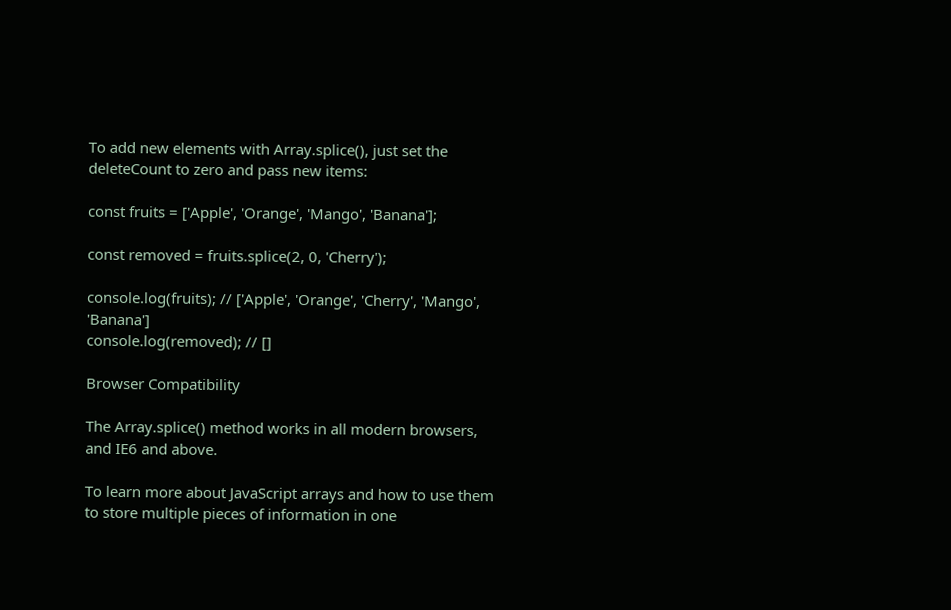To add new elements with Array.splice(), just set the deleteCount to zero and pass new items:

const fruits = ['Apple', 'Orange', 'Mango', 'Banana'];

const removed = fruits.splice(2, 0, 'Cherry');

console.log(fruits); // ['Apple', 'Orange', 'Cherry', 'Mango', 'Banana']
console.log(removed); // []

Browser Compatibility

The Array.splice() method works in all modern browsers, and IE6 and above.

To learn more about JavaScript arrays and how to use them to store multiple pieces of information in one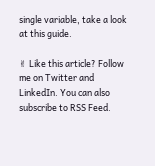single variable, take a look at this guide.

✌ Like this article? Follow me on Twitter and LinkedIn. You can also subscribe to RSS Feed.